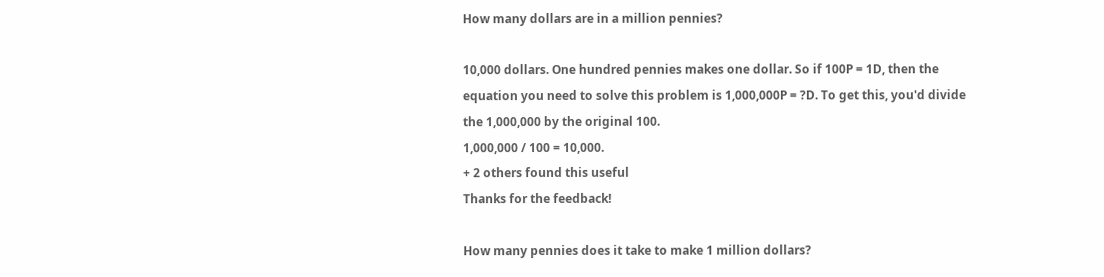How many dollars are in a million pennies?

10,000 dollars. One hundred pennies makes one dollar. So if 100P = 1D, then the equation you need to solve this problem is 1,000,000P = ?D. To get this, you'd divide the 1,000,000 by the original 100.
1,000,000 / 100 = 10,000.
+ 2 others found this useful
Thanks for the feedback!

How many pennies does it take to make 1 million dollars?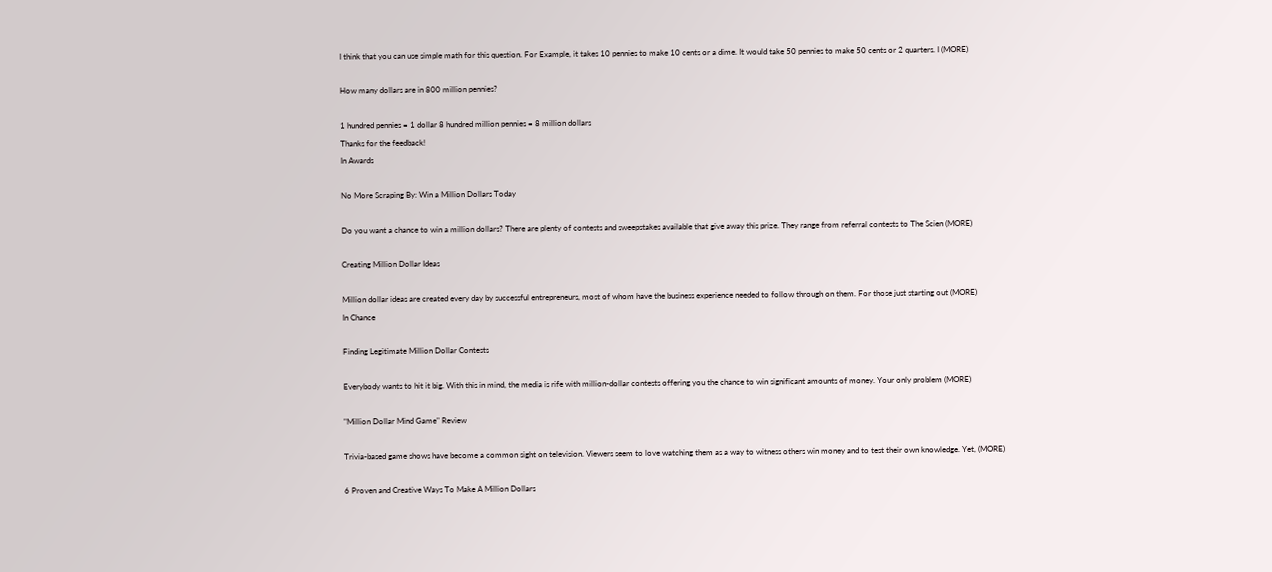I think that you can use simple math for this question. For Example, it takes 10 pennies to make 10 cents or a dime. It would take 50 pennies to make 50 cents or 2 quarters. I (MORE)

How many dollars are in 800 million pennies?

1 hundred pennies = 1 dollar 8 hundred million pennies = 8 million dollars
Thanks for the feedback!
In Awards

No More Scraping By: Win a Million Dollars Today

Do you want a chance to win a million dollars? There are plenty of contests and sweepstakes available that give away this prize. They range from referral contests to The Scien (MORE)

Creating Million Dollar Ideas

Million dollar ideas are created every day by successful entrepreneurs, most of whom have the business experience needed to follow through on them. For those just starting out (MORE)
In Chance

Finding Legitimate Million Dollar Contests

Everybody wants to hit it big. With this in mind, the media is rife with million-dollar contests offering you the chance to win significant amounts of money. Your only problem (MORE)

"Million Dollar Mind Game" Review

Trivia-based game shows have become a common sight on television. Viewers seem to love watching them as a way to witness others win money and to test their own knowledge. Yet, (MORE)

6 Proven and Creative Ways To Make A Million Dollars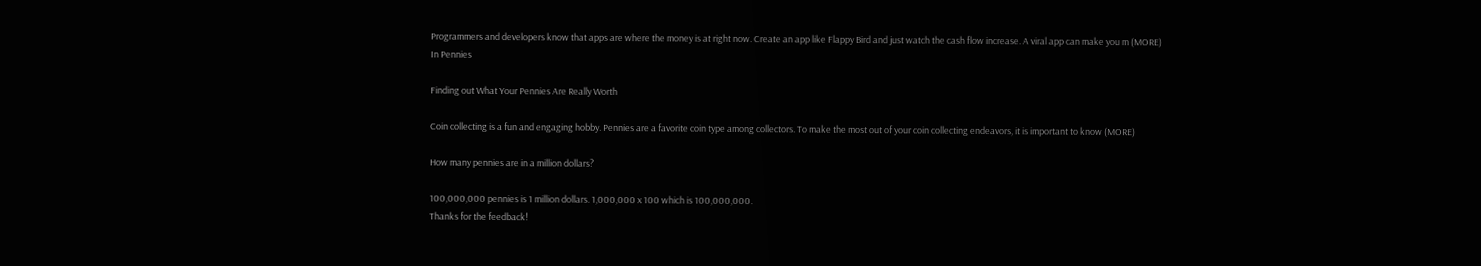Programmers and developers know that apps are where the money is at right now. Create an app like Flappy Bird and just watch the cash flow increase. A viral app can make you m (MORE)
In Pennies

Finding out What Your Pennies Are Really Worth

Coin collecting is a fun and engaging hobby. Pennies are a favorite coin type among collectors. To make the most out of your coin collecting endeavors, it is important to know (MORE)

How many pennies are in a million dollars?

100,000,000 pennies is 1 million dollars. 1,000,000 x 100 which is 100,000,000.
Thanks for the feedback!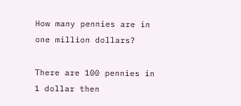How many pennies are in one million dollars?

There are 100 pennies in 1 dollar then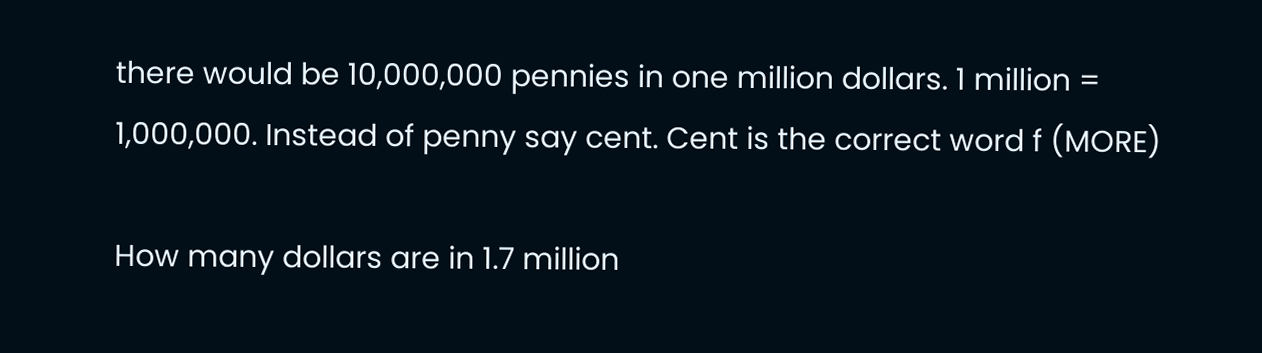there would be 10,000,000 pennies in one million dollars. 1 million = 1,000,000. Instead of penny say cent. Cent is the correct word f (MORE)

How many dollars are in 1.7 million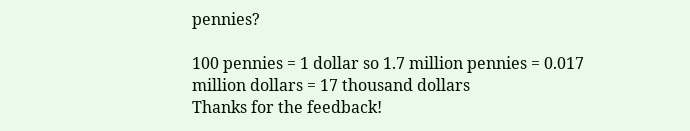pennies?

100 pennies = 1 dollar so 1.7 million pennies = 0.017 million dollars = 17 thousand dollars
Thanks for the feedback!